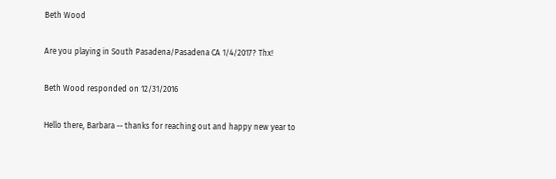Beth Wood

Are you playing in South Pasadena/Pasadena CA 1/4/2017? Thx!

Beth Wood responded on 12/31/2016

Hello there, Barbara -- thanks for reaching out and happy new year to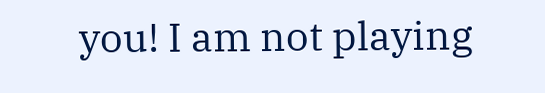you! I am not playing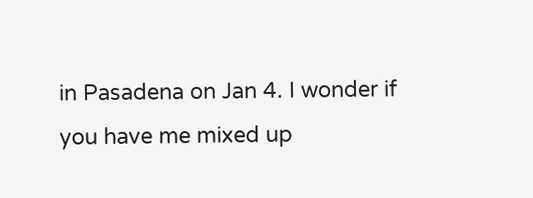in Pasadena on Jan 4. I wonder if you have me mixed up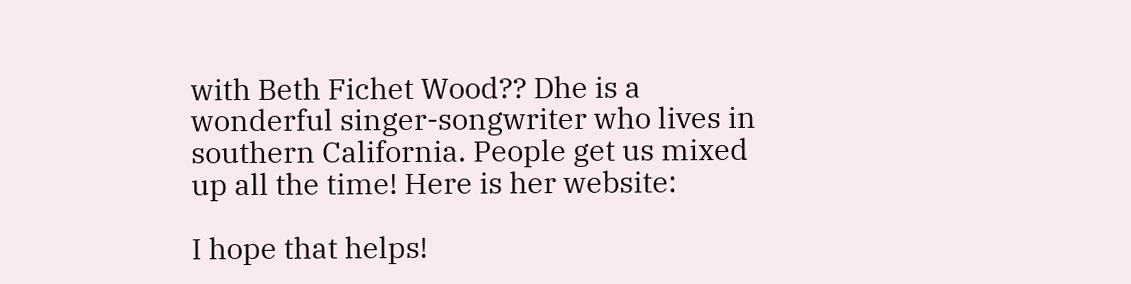with Beth Fichet Wood?? Dhe is a wonderful singer-songwriter who lives in southern California. People get us mixed up all the time! Here is her website:

I hope that helps!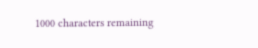1000 characters remaining